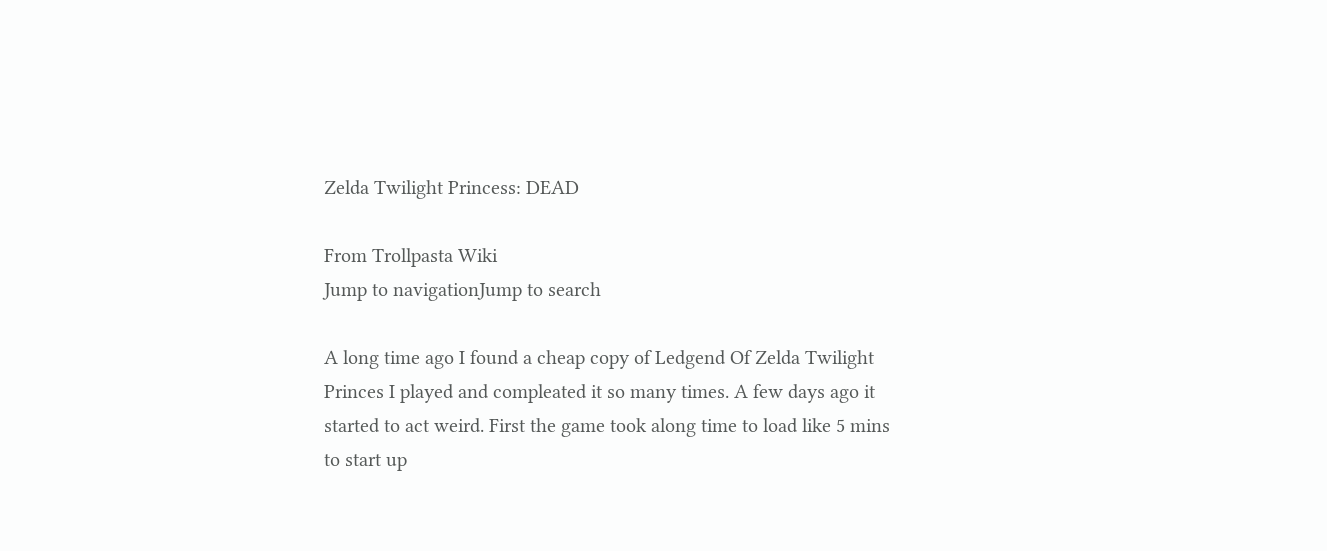Zelda Twilight Princess: DEAD

From Trollpasta Wiki
Jump to navigationJump to search

A long time ago I found a cheap copy of Ledgend Of Zelda Twilight Princes I played and compleated it so many times. A few days ago it started to act weird. First the game took along time to load like 5 mins to start up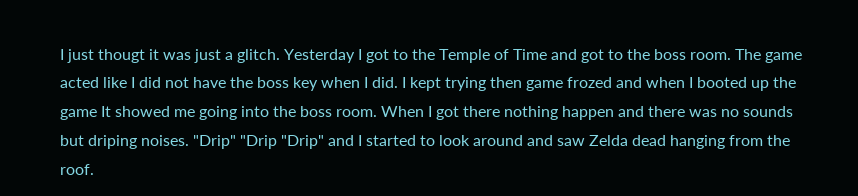I just thougt it was just a glitch. Yesterday I got to the Temple of Time and got to the boss room. The game acted like I did not have the boss key when I did. I kept trying then game frozed and when I booted up the game It showed me going into the boss room. When I got there nothing happen and there was no sounds but driping noises. "Drip" "Drip "Drip" and I started to look around and saw Zelda dead hanging from the roof.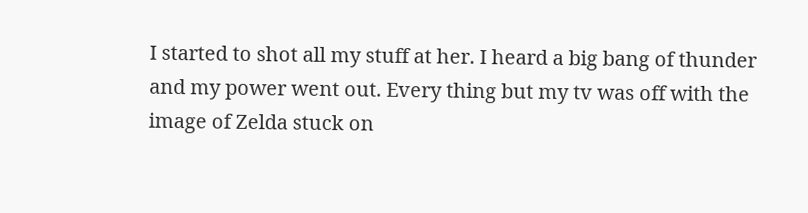I started to shot all my stuff at her. I heard a big bang of thunder and my power went out. Every thing but my tv was off with the image of Zelda stuck on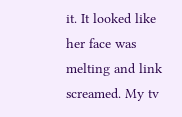it. It looked like her face was melting and link screamed. My tv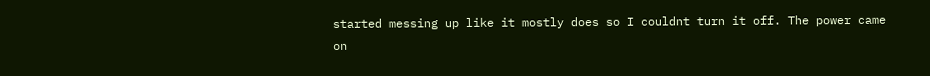started messing up like it mostly does so I couldnt turn it off. The power came on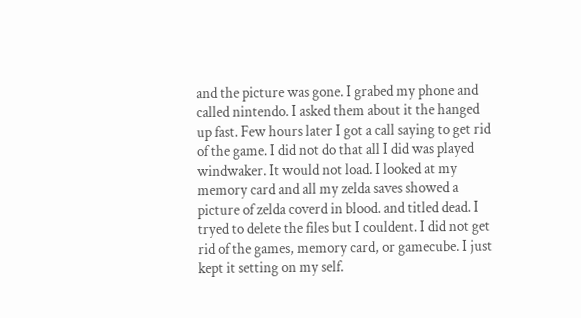and the picture was gone. I grabed my phone and called nintendo. I asked them about it the hanged up fast. Few hours later I got a call saying to get rid of the game. I did not do that all I did was played windwaker. It would not load. I looked at my memory card and all my zelda saves showed a picture of zelda coverd in blood. and titled dead. I tryed to delete the files but I couldent. I did not get rid of the games, memory card, or gamecube. I just kept it setting on my self.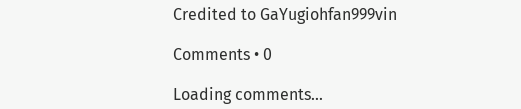Credited to GaYugiohfan999vin

Comments • 0

Loading comments...